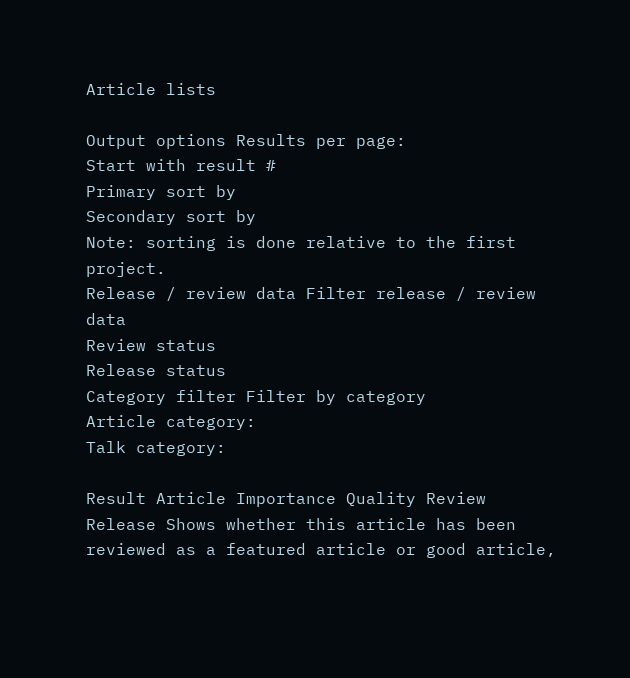Article lists

Output options Results per page:
Start with result #
Primary sort by
Secondary sort by
Note: sorting is done relative to the first project.
Release / review data Filter release / review data
Review status
Release status
Category filter Filter by category
Article category:
Talk category:

Result Article Importance Quality Review
Release Shows whether this article has been reviewed as a featured article or good article,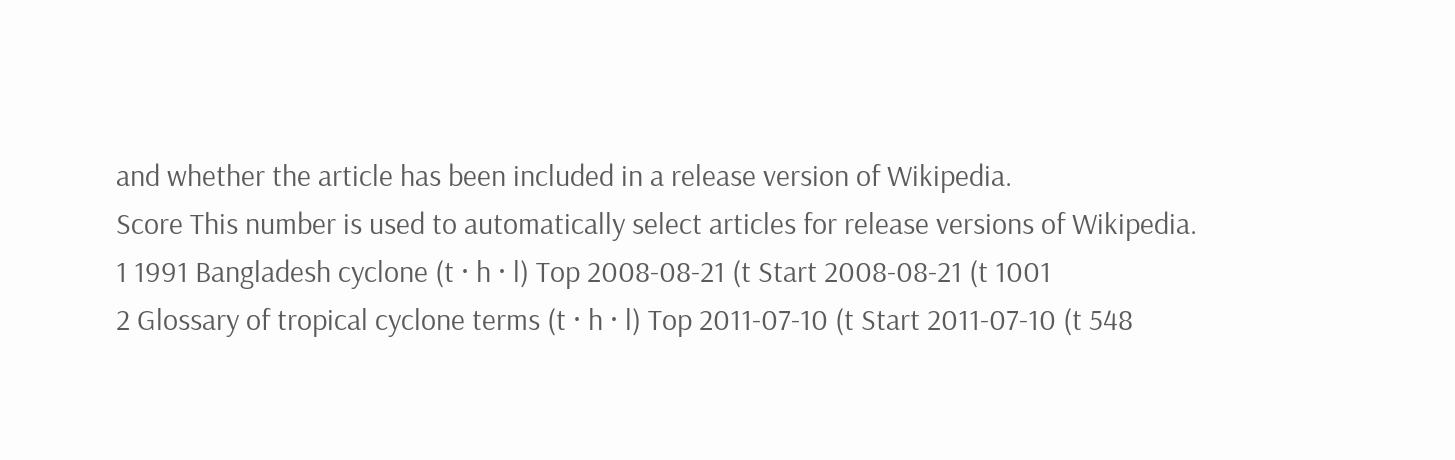and whether the article has been included in a release version of Wikipedia.
Score This number is used to automatically select articles for release versions of Wikipedia.
1 1991 Bangladesh cyclone (t · h · l) Top 2008-08-21 (t Start 2008-08-21 (t 1001
2 Glossary of tropical cyclone terms (t · h · l) Top 2011-07-10 (t Start 2011-07-10 (t 548